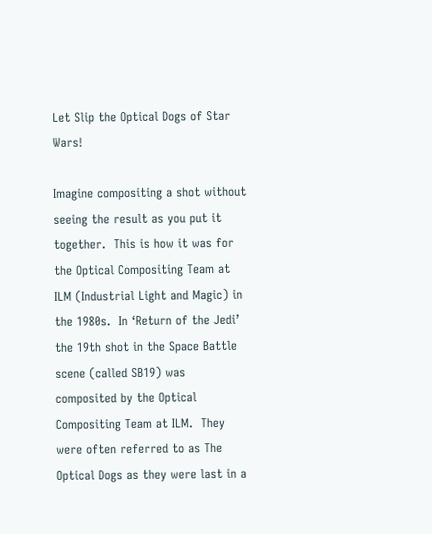Let Slip the Optical Dogs of Star Wars!

Imagine compositing a shot without seeing the result as you put it together.  This is how it was for the Optical Compositing Team at ILM (Industrial Light and Magic) in the 1980s.  In ‘Return of the Jedi’ the 19th shot in the Space Battle scene (called SB19) was composited by the Optical Compositing Team at ILM.  They were often referred to as The Optical Dogs as they were last in a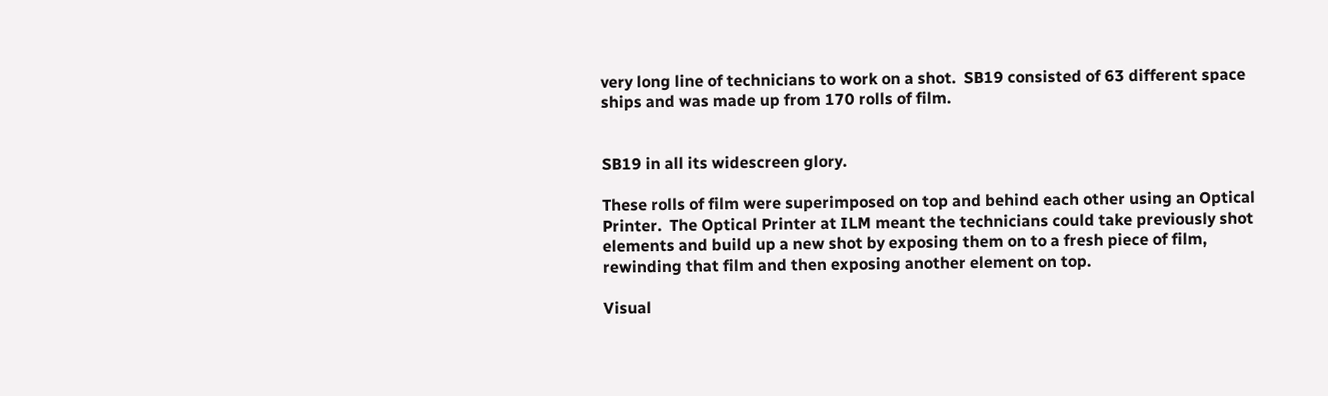very long line of technicians to work on a shot.  SB19 consisted of 63 different space ships and was made up from 170 rolls of film.


SB19 in all its widescreen glory.

These rolls of film were superimposed on top and behind each other using an Optical Printer.  The Optical Printer at ILM meant the technicians could take previously shot elements and build up a new shot by exposing them on to a fresh piece of film, rewinding that film and then exposing another element on top.

Visual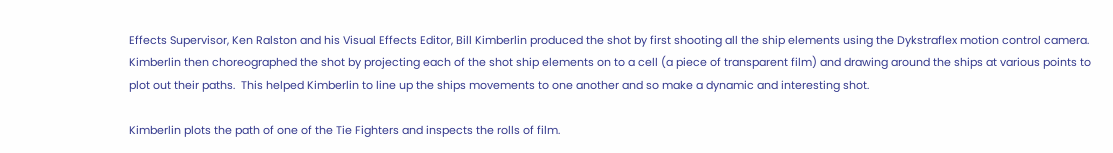Effects Supervisor, Ken Ralston and his Visual Effects Editor, Bill Kimberlin produced the shot by first shooting all the ship elements using the Dykstraflex motion control camera.  Kimberlin then choreographed the shot by projecting each of the shot ship elements on to a cell (a piece of transparent film) and drawing around the ships at various points to plot out their paths.  This helped Kimberlin to line up the ships movements to one another and so make a dynamic and interesting shot.

Kimberlin plots the path of one of the Tie Fighters and inspects the rolls of film.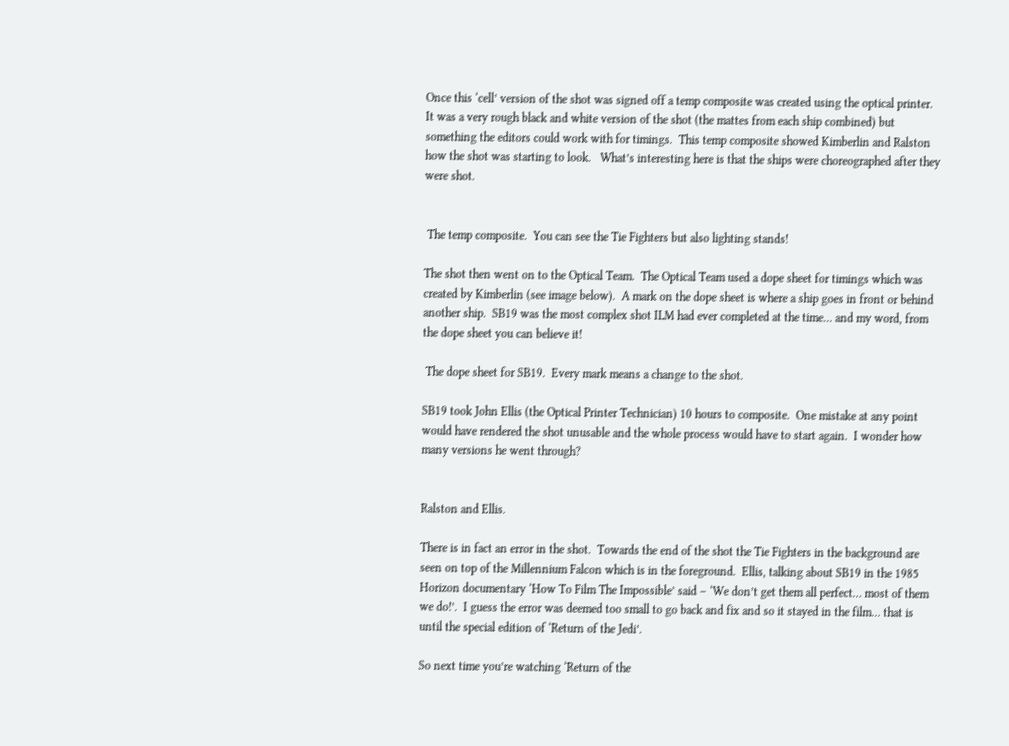Once this ‘cell’ version of the shot was signed off a temp composite was created using the optical printer.  It was a very rough black and white version of the shot (the mattes from each ship combined) but something the editors could work with for timings.  This temp composite showed Kimberlin and Ralston how the shot was starting to look.   What’s interesting here is that the ships were choreographed after they were shot.


 The temp composite.  You can see the Tie Fighters but also lighting stands!

The shot then went on to the Optical Team.  The Optical Team used a dope sheet for timings which was created by Kimberlin (see image below).  A mark on the dope sheet is where a ship goes in front or behind another ship.  SB19 was the most complex shot ILM had ever completed at the time… and my word, from the dope sheet you can believe it!

 The dope sheet for SB19.  Every mark means a change to the shot.

SB19 took John Ellis (the Optical Printer Technician) 10 hours to composite.  One mistake at any point would have rendered the shot unusable and the whole process would have to start again.  I wonder how many versions he went through?


Ralston and Ellis.

There is in fact an error in the shot.  Towards the end of the shot the Tie Fighters in the background are seen on top of the Millennium Falcon which is in the foreground.  Ellis, talking about SB19 in the 1985 Horizon documentary ‘How To Film The Impossible’ said – ‘We don’t get them all perfect… most of them we do!’.  I guess the error was deemed too small to go back and fix and so it stayed in the film… that is until the special edition of ‘Return of the Jedi’.

So next time you’re watching ‘Return of the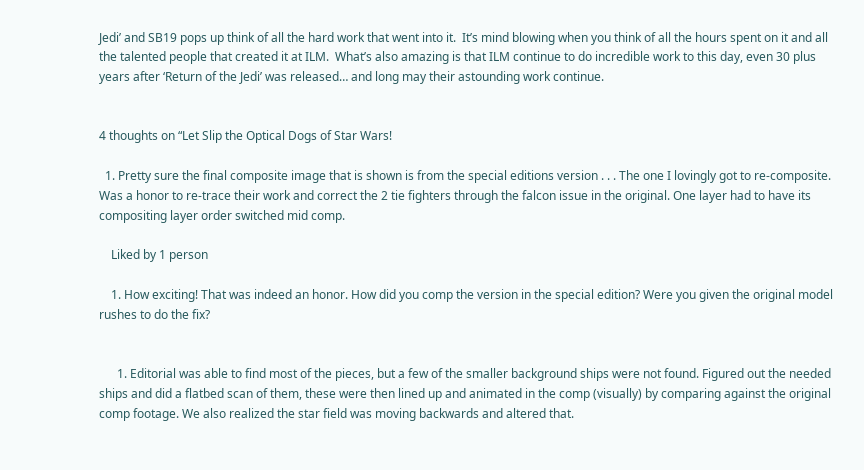Jedi’ and SB19 pops up think of all the hard work that went into it.  It’s mind blowing when you think of all the hours spent on it and all the talented people that created it at ILM.  What’s also amazing is that ILM continue to do incredible work to this day, even 30 plus years after ‘Return of the Jedi’ was released… and long may their astounding work continue.


4 thoughts on “Let Slip the Optical Dogs of Star Wars!

  1. Pretty sure the final composite image that is shown is from the special editions version . . . The one I lovingly got to re-composite. Was a honor to re-trace their work and correct the 2 tie fighters through the falcon issue in the original. One layer had to have its compositing layer order switched mid comp.

    Liked by 1 person

    1. How exciting! That was indeed an honor. How did you comp the version in the special edition? Were you given the original model rushes to do the fix?


      1. Editorial was able to find most of the pieces, but a few of the smaller background ships were not found. Figured out the needed ships and did a flatbed scan of them, these were then lined up and animated in the comp (visually) by comparing against the original comp footage. We also realized the star field was moving backwards and altered that.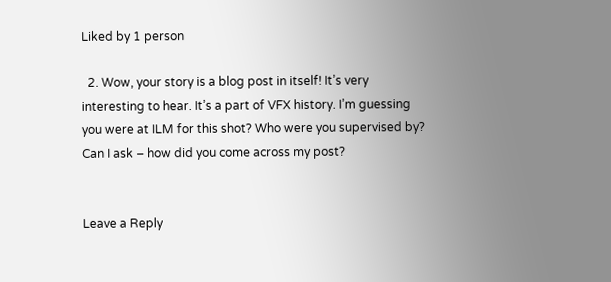Liked by 1 person

  2. Wow, your story is a blog post in itself! It’s very interesting to hear. It’s a part of VFX history. I’m guessing you were at ILM for this shot? Who were you supervised by? Can I ask – how did you come across my post?


Leave a Reply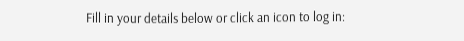Fill in your details below or click an icon to log in: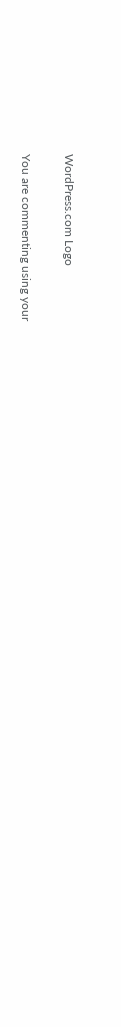WordPress.com Logo

You are commenting using your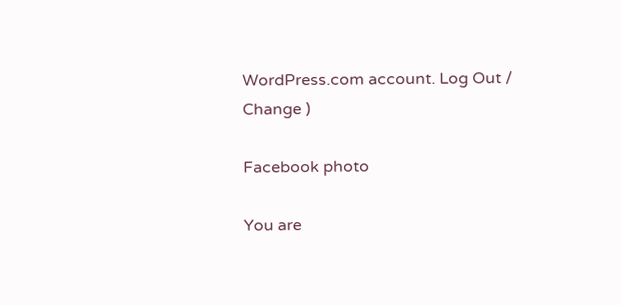WordPress.com account. Log Out /  Change )

Facebook photo

You are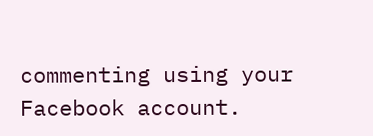commenting using your Facebook account.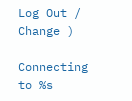Log Out /  Change )

Connecting to %s